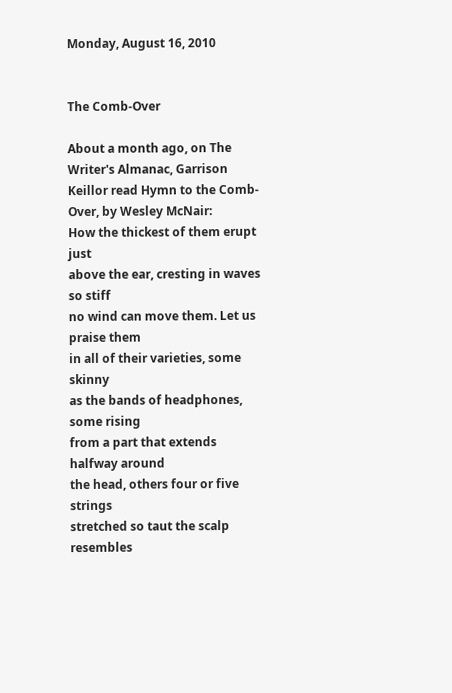Monday, August 16, 2010


The Comb-Over

About a month ago, on The Writer's Almanac, Garrison Keillor read Hymn to the Comb-Over, by Wesley McNair:
How the thickest of them erupt just
above the ear, cresting in waves so stiff
no wind can move them. Let us praise them
in all of their varieties, some skinny
as the bands of headphones, some rising
from a part that extends halfway around
the head, others four or five strings
stretched so taut the scalp resembles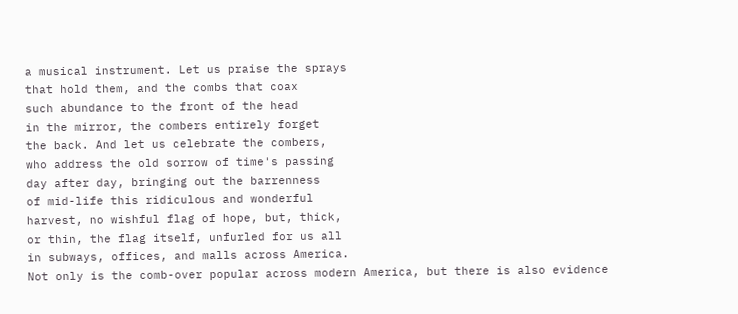a musical instrument. Let us praise the sprays
that hold them, and the combs that coax
such abundance to the front of the head
in the mirror, the combers entirely forget
the back. And let us celebrate the combers,
who address the old sorrow of time's passing
day after day, bringing out the barrenness
of mid-life this ridiculous and wonderful
harvest, no wishful flag of hope, but, thick,
or thin, the flag itself, unfurled for us all
in subways, offices, and malls across America.
Not only is the comb-over popular across modern America, but there is also evidence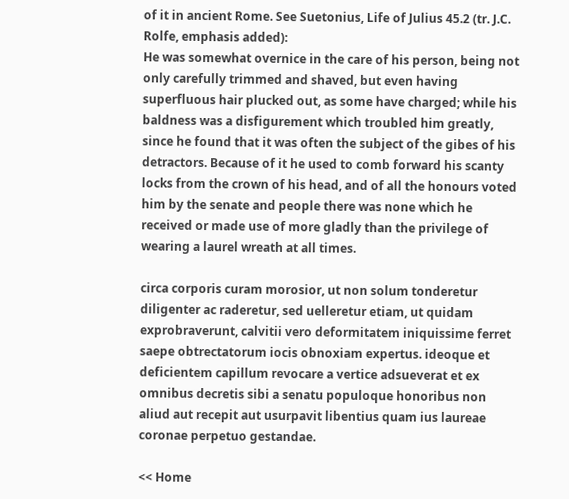of it in ancient Rome. See Suetonius, Life of Julius 45.2 (tr. J.C. Rolfe, emphasis added):
He was somewhat overnice in the care of his person, being not only carefully trimmed and shaved, but even having superfluous hair plucked out, as some have charged; while his baldness was a disfigurement which troubled him greatly, since he found that it was often the subject of the gibes of his detractors. Because of it he used to comb forward his scanty locks from the crown of his head, and of all the honours voted him by the senate and people there was none which he received or made use of more gladly than the privilege of wearing a laurel wreath at all times.

circa corporis curam morosior, ut non solum tonderetur diligenter ac raderetur, sed uelleretur etiam, ut quidam exprobraverunt, calvitii vero deformitatem iniquissime ferret saepe obtrectatorum iocis obnoxiam expertus. ideoque et deficientem capillum revocare a vertice adsueverat et ex omnibus decretis sibi a senatu populoque honoribus non aliud aut recepit aut usurpavit libentius quam ius laureae coronae perpetuo gestandae.

<< Home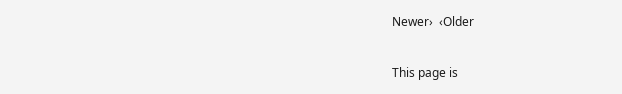Newer›  ‹Older

This page is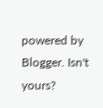powered by Blogger. Isn't yours?